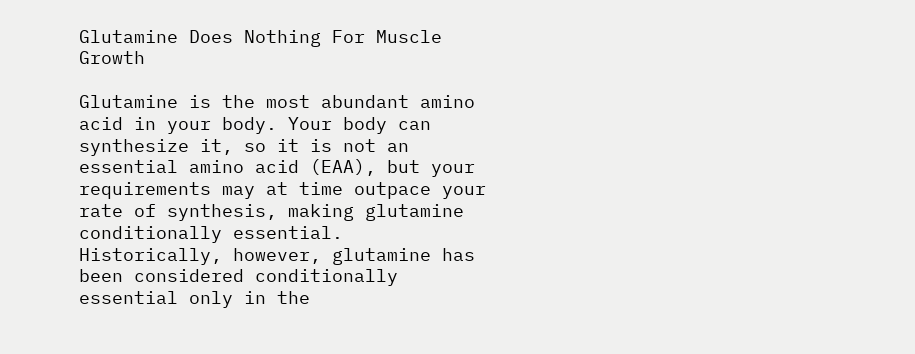Glutamine Does Nothing For Muscle Growth

Glutamine is the most abundant amino acid in your body. Your body can synthesize it, so it is not an essential amino acid (EAA), but your requirements may at time outpace your rate of synthesis, making glutamine conditionally essential. Historically, however, glutamine has been considered conditionally essential only in the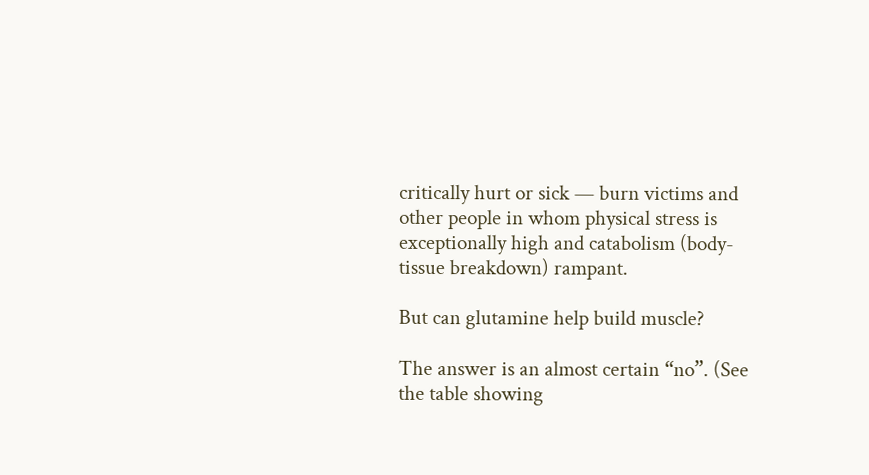critically hurt or sick — burn victims and other people in whom physical stress is exceptionally high and catabolism (body-tissue breakdown) rampant.

But can glutamine help build muscle?

The answer is an almost certain “no”. (See the table showing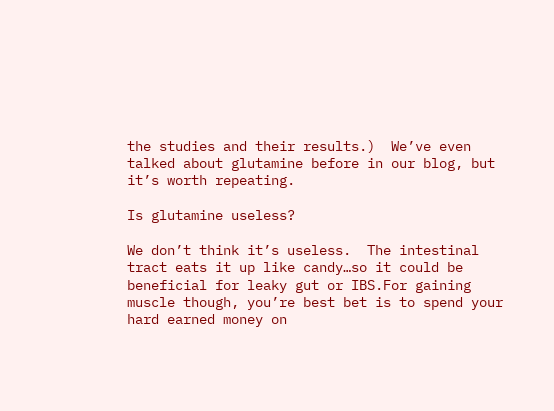the studies and their results.)  We’ve even talked about glutamine before in our blog, but it’s worth repeating.

Is glutamine useless?

We don’t think it’s useless.  The intestinal tract eats it up like candy…so it could be beneficial for leaky gut or IBS.For gaining muscle though, you’re best bet is to spend your hard earned money on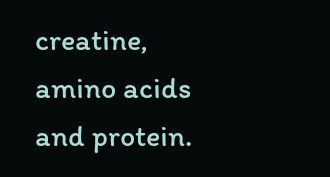creatine, amino acids and protein.